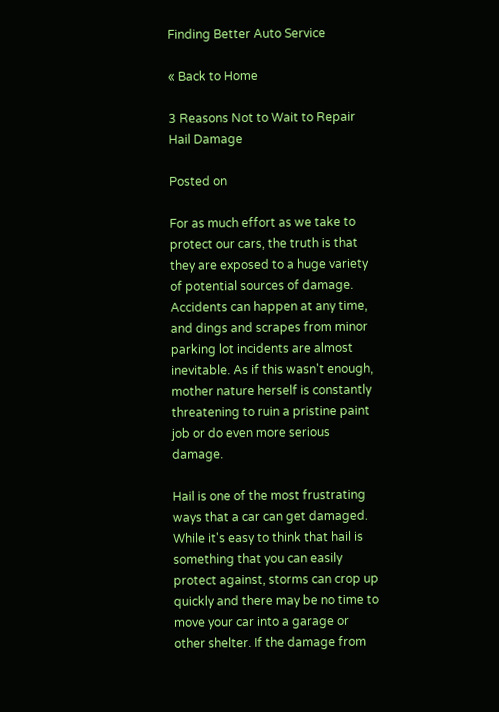Finding Better Auto Service

« Back to Home

3 Reasons Not to Wait to Repair Hail Damage

Posted on

For as much effort as we take to protect our cars, the truth is that they are exposed to a huge variety of potential sources of damage. Accidents can happen at any time, and dings and scrapes from minor parking lot incidents are almost inevitable. As if this wasn't enough, mother nature herself is constantly threatening to ruin a pristine paint job or do even more serious damage.

Hail is one of the most frustrating ways that a car can get damaged. While it's easy to think that hail is something that you can easily protect against, storms can crop up quickly and there may be no time to move your car into a garage or other shelter. If the damage from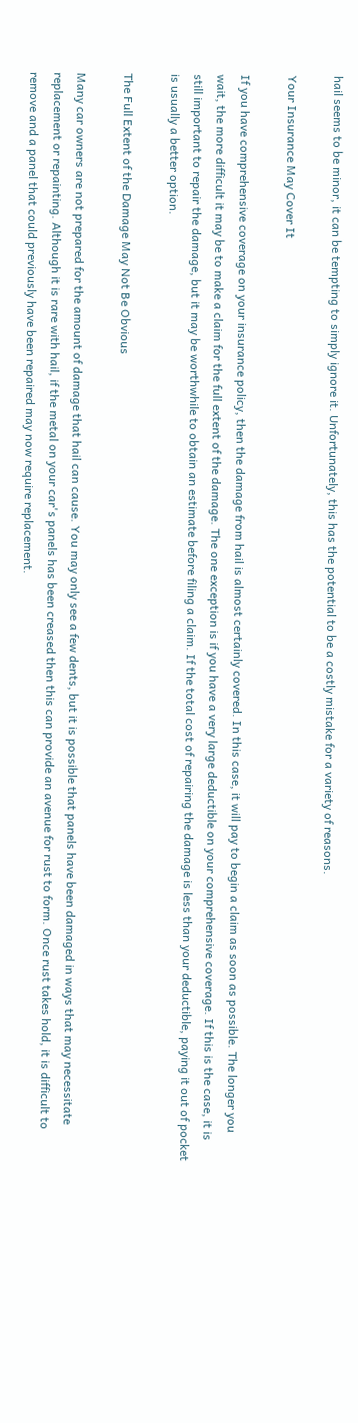hail seems to be minor, it can be tempting to simply ignore it. Unfortunately, this has the potential to be a costly mistake for a variety of reasons.

Your Insurance May Cover It

If you have comprehensive coverage on your insurance policy, then the damage from hail is almost certainly covered. In this case, it will pay to begin a claim as soon as possible. The longer you wait, the more difficult it may be to make a claim for the full extent of the damage. The one exception is if you have a very large deductible on your comprehensive coverage. If this is the case, it is still important to repair the damage, but it may be worthwhile to obtain an estimate before filing a claim. If the total cost of repairing the damage is less than your deductible, paying it out of pocket is usually a better option.

The Full Extent of the Damage May Not Be Obvious

Many car owners are not prepared for the amount of damage that hail can cause. You may only see a few dents, but it is possible that panels have been damaged in ways that may necessitate replacement or repainting. Although it is rare with hail, if the metal on your car's panels has been creased then this can provide an avenue for rust to form. Once rust takes hold, it is difficult to remove and a panel that could previously have been repaired may now require replacement.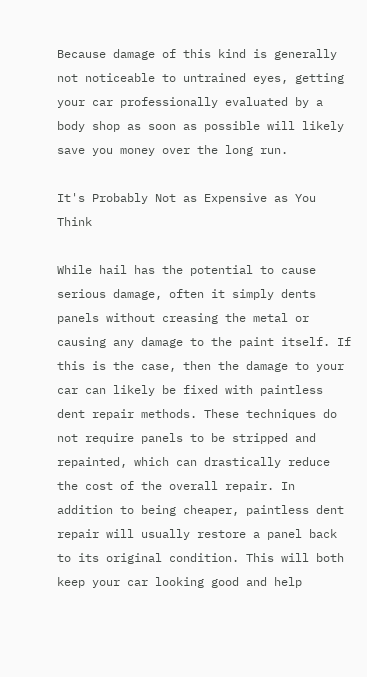Because damage of this kind is generally not noticeable to untrained eyes, getting your car professionally evaluated by a body shop as soon as possible will likely save you money over the long run.

It's Probably Not as Expensive as You Think

While hail has the potential to cause serious damage, often it simply dents panels without creasing the metal or causing any damage to the paint itself. If this is the case, then the damage to your car can likely be fixed with paintless dent repair methods. These techniques do not require panels to be stripped and repainted, which can drastically reduce the cost of the overall repair. In addition to being cheaper, paintless dent repair will usually restore a panel back to its original condition. This will both keep your car looking good and help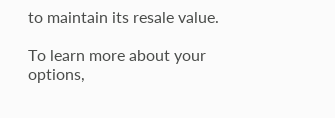to maintain its resale value.

To learn more about your options,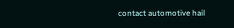contact automotive hail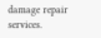damage repair services.